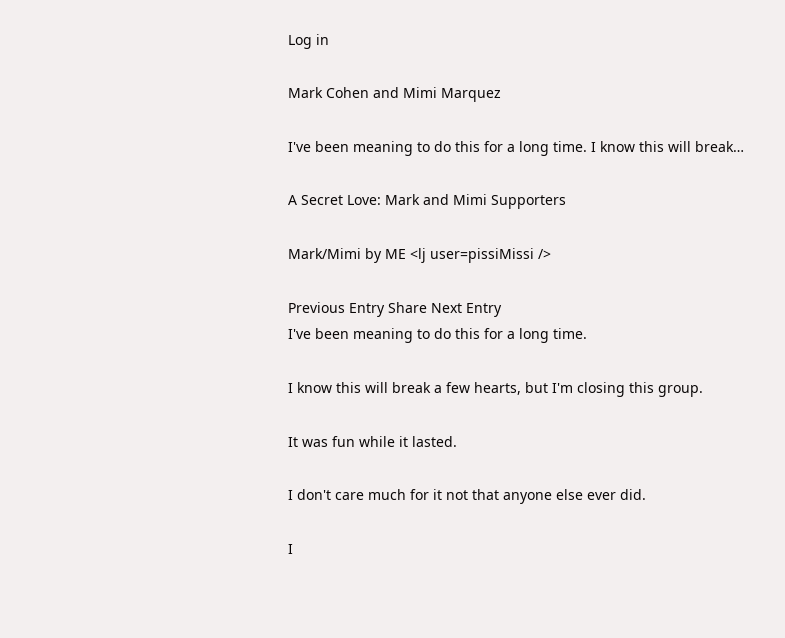Log in

Mark Cohen and Mimi Marquez

I've been meaning to do this for a long time. I know this will break…

A Secret Love: Mark and Mimi Supporters

Mark/Mimi by ME <lj user=pissiMissi />

Previous Entry Share Next Entry
I've been meaning to do this for a long time.

I know this will break a few hearts, but I'm closing this group.

It was fun while it lasted.

I don't care much for it not that anyone else ever did.

I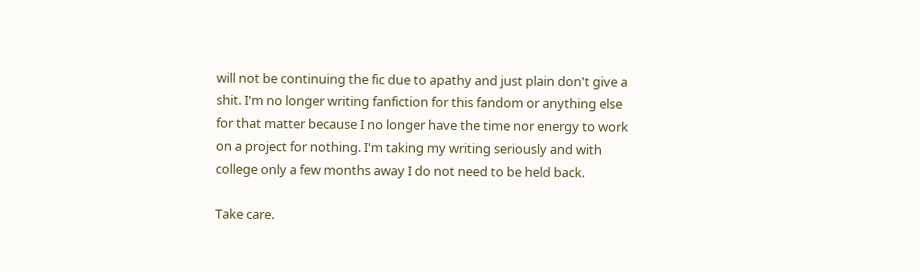will not be continuing the fic due to apathy and just plain don't give a shit. I'm no longer writing fanfiction for this fandom or anything else for that matter because I no longer have the time nor energy to work on a project for nothing. I'm taking my writing seriously and with college only a few months away I do not need to be held back.

Take care.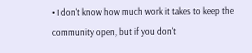• I don't know how much work it takes to keep the community open, but if you don't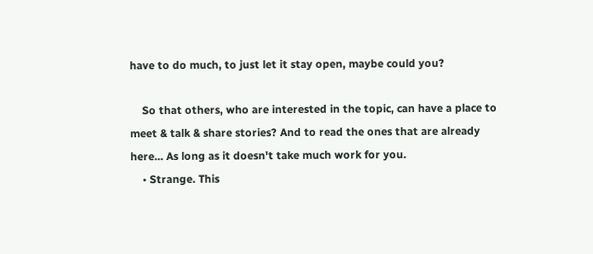have to do much, to just let it stay open, maybe could you?

    So that others, who are interested in the topic, can have a place to meet & talk & share stories? And to read the ones that are already here... As long as it doesn't take much work for you.
    • Strange. This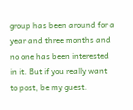group has been around for a year and three months and no one has been interested in it. But if you really want to post, be my guest.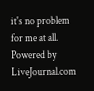it's no problem for me at all.
Powered by LiveJournal.com